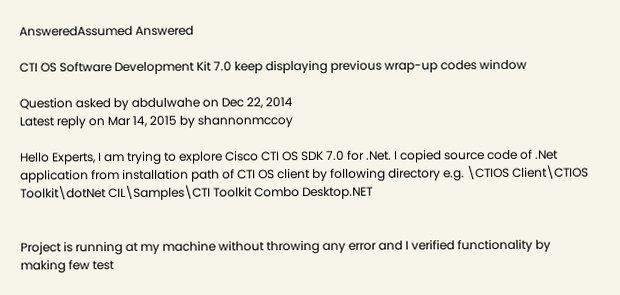AnsweredAssumed Answered

CTI OS Software Development Kit 7.0 keep displaying previous wrap-up codes window

Question asked by abdulwahe on Dec 22, 2014
Latest reply on Mar 14, 2015 by shannonmccoy

Hello Experts, I am trying to explore Cisco CTI OS SDK 7.0 for .Net. I copied source code of .Net application from installation path of CTI OS client by following directory e.g. \CTIOS Client\CTIOS Toolkit\dotNet CIL\Samples\CTI Toolkit Combo Desktop.NET


Project is running at my machine without throwing any error and I verified functionality by making few test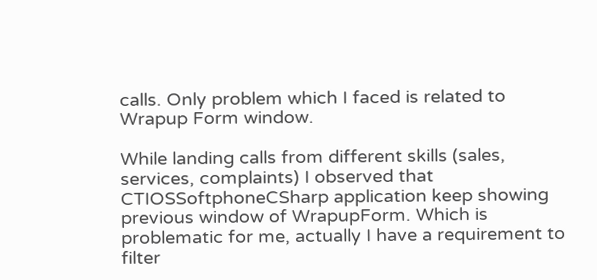calls. Only problem which I faced is related to Wrapup Form window.

While landing calls from different skills (sales, services, complaints) I observed that CTIOSSoftphoneCSharp application keep showing previous window of WrapupForm. Which is problematic for me, actually I have a requirement to filter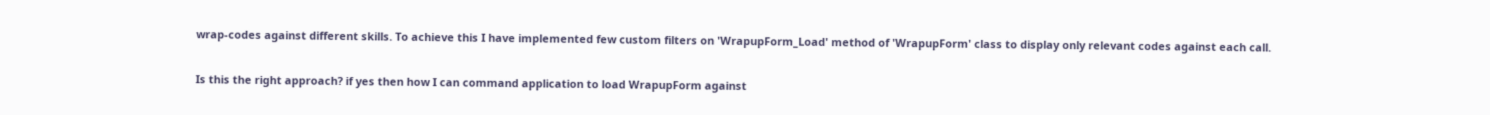wrap-codes against different skills. To achieve this I have implemented few custom filters on 'WrapupForm_Load' method of 'WrapupForm' class to display only relevant codes against each call.


Is this the right approach? if yes then how I can command application to load WrapupForm against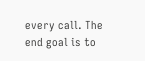every call. The end goal is to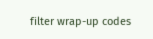filter wrap-up codes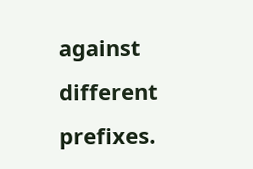against different prefixes.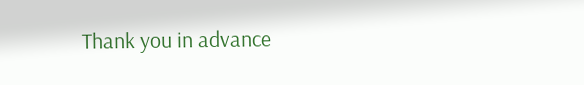Thank you in advance